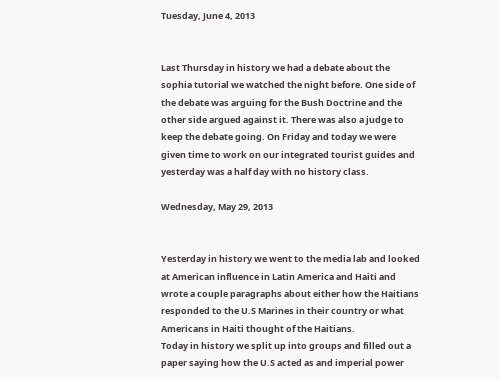Tuesday, June 4, 2013


Last Thursday in history we had a debate about the sophia tutorial we watched the night before. One side of the debate was arguing for the Bush Doctrine and the other side argued against it. There was also a judge to keep the debate going. On Friday and today we were given time to work on our integrated tourist guides and yesterday was a half day with no history class.

Wednesday, May 29, 2013


Yesterday in history we went to the media lab and looked at American influence in Latin America and Haiti and wrote a couple paragraphs about either how the Haitians responded to the U.S Marines in their country or what Americans in Haiti thought of the Haitians.
Today in history we split up into groups and filled out a paper saying how the U.S acted as and imperial power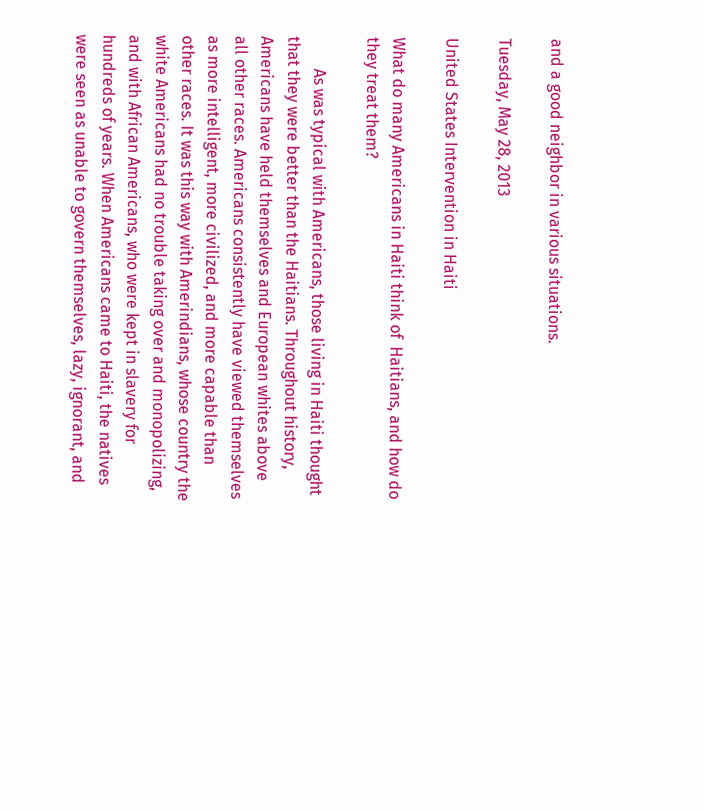and a good neighbor in various situations.

Tuesday, May 28, 2013

United States Intervention in Haiti

What do many Americans in Haiti think of  Haitians, and how do they treat them?

        As was typical with Americans, those living in Haiti thought that they were better than the Haitians. Throughout history, Americans have held themselves and European whites above all other races. Americans consistently have viewed themselves as more intelligent, more civilized, and more capable than other races. It was this way with Amerindians, whose country the white Americans had no trouble taking over and monopolizing, and with African Americans, who were kept in slavery for hundreds of years. When Americans came to Haiti, the natives were seen as unable to govern themselves, lazy, ignorant, and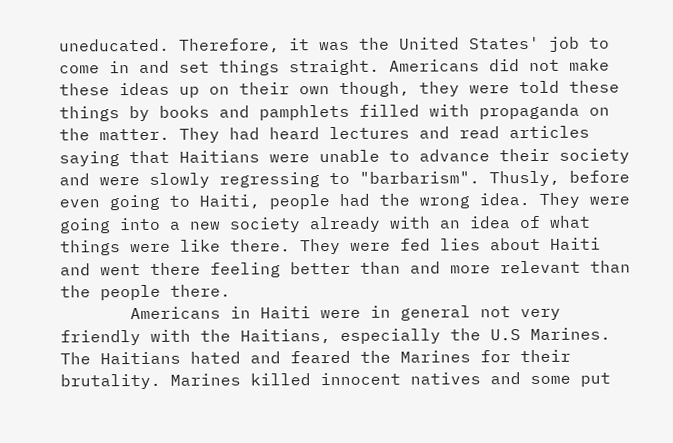uneducated. Therefore, it was the United States' job to come in and set things straight. Americans did not make these ideas up on their own though, they were told these things by books and pamphlets filled with propaganda on the matter. They had heard lectures and read articles saying that Haitians were unable to advance their society and were slowly regressing to "barbarism". Thusly, before even going to Haiti, people had the wrong idea. They were going into a new society already with an idea of what things were like there. They were fed lies about Haiti and went there feeling better than and more relevant than the people there.
       Americans in Haiti were in general not very friendly with the Haitians, especially the U.S Marines. The Haitians hated and feared the Marines for their brutality. Marines killed innocent natives and some put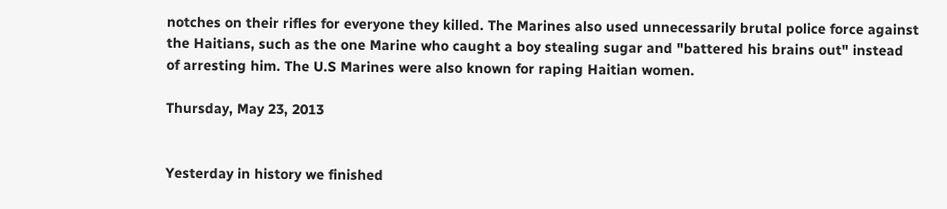notches on their rifles for everyone they killed. The Marines also used unnecessarily brutal police force against the Haitians, such as the one Marine who caught a boy stealing sugar and "battered his brains out" instead of arresting him. The U.S Marines were also known for raping Haitian women.

Thursday, May 23, 2013


Yesterday in history we finished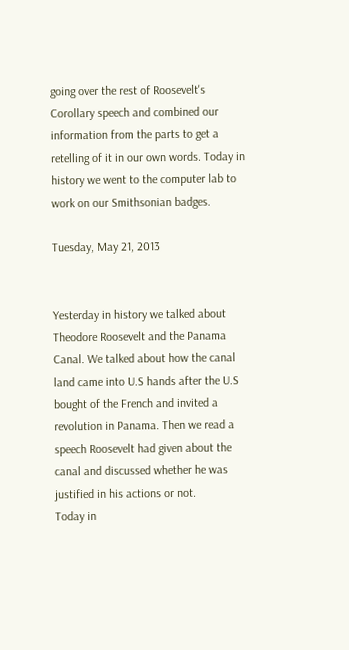going over the rest of Roosevelt's Corollary speech and combined our information from the parts to get a retelling of it in our own words. Today in history we went to the computer lab to work on our Smithsonian badges.

Tuesday, May 21, 2013


Yesterday in history we talked about Theodore Roosevelt and the Panama Canal. We talked about how the canal land came into U.S hands after the U.S bought of the French and invited a revolution in Panama. Then we read a speech Roosevelt had given about the canal and discussed whether he was justified in his actions or not.
Today in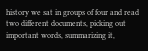history we sat in groups of four and read two different documents, picking out important words, summarizing it,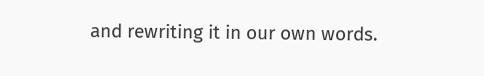and rewriting it in our own words.